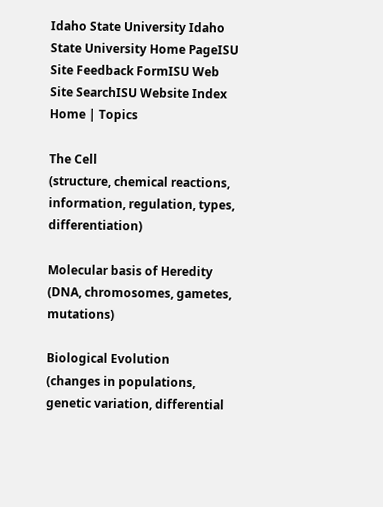Idaho State University Idaho State University Home PageISU Site Feedback FormISU Web Site SearchISU Website Index
Home | Topics

The Cell
(structure, chemical reactions, information, regulation, types, differentiation)

Molecular basis of Heredity
(DNA, chromosomes, gametes, mutations)

Biological Evolution
(changes in populations, genetic variation, differential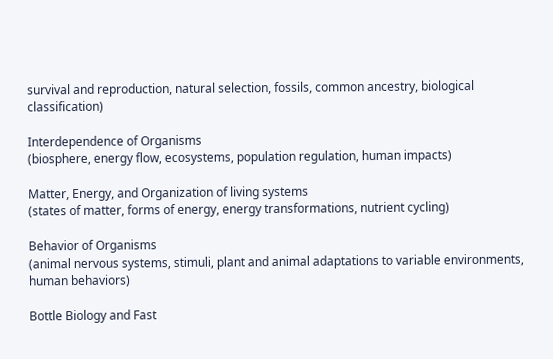survival and reproduction, natural selection, fossils, common ancestry, biological classification)

Interdependence of Organisms
(biosphere, energy flow, ecosystems, population regulation, human impacts)

Matter, Energy, and Organization of living systems
(states of matter, forms of energy, energy transformations, nutrient cycling)

Behavior of Organisms
(animal nervous systems, stimuli, plant and animal adaptations to variable environments, human behaviors)

Bottle Biology and Fast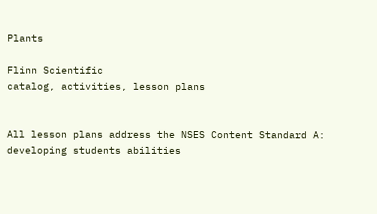Plants

Flinn Scientific
catalog, activities, lesson plans


All lesson plans address the NSES Content Standard A: developing students abilities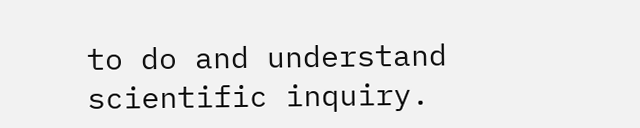to do and understand scientific inquiry.